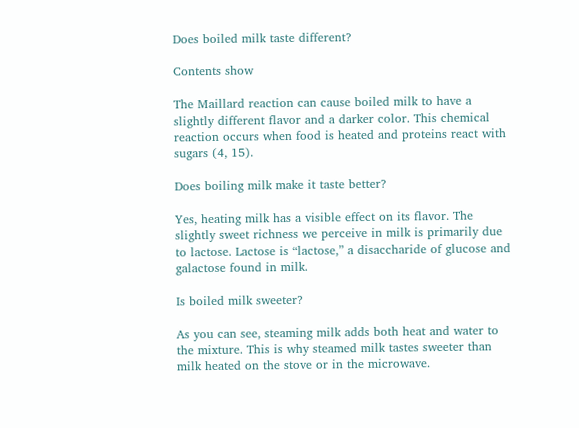Does boiled milk taste different?

Contents show

The Maillard reaction can cause boiled milk to have a slightly different flavor and a darker color. This chemical reaction occurs when food is heated and proteins react with sugars (4, 15).

Does boiling milk make it taste better?

Yes, heating milk has a visible effect on its flavor. The slightly sweet richness we perceive in milk is primarily due to lactose. Lactose is “lactose,” a disaccharide of glucose and galactose found in milk.

Is boiled milk sweeter?

As you can see, steaming milk adds both heat and water to the mixture. This is why steamed milk tastes sweeter than milk heated on the stove or in the microwave.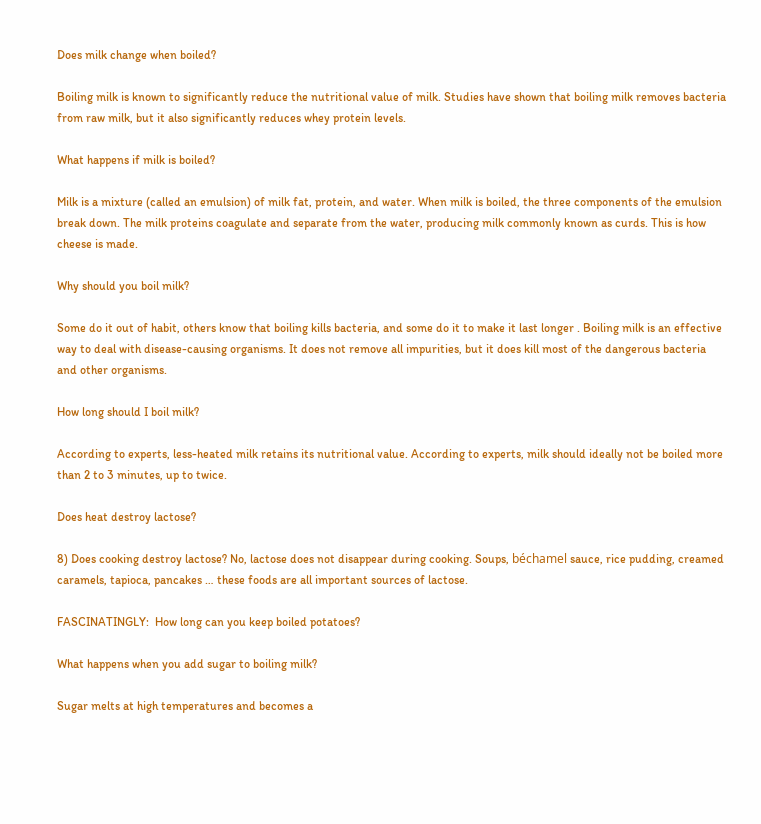Does milk change when boiled?

Boiling milk is known to significantly reduce the nutritional value of milk. Studies have shown that boiling milk removes bacteria from raw milk, but it also significantly reduces whey protein levels.

What happens if milk is boiled?

Milk is a mixture (called an emulsion) of milk fat, protein, and water. When milk is boiled, the three components of the emulsion break down. The milk proteins coagulate and separate from the water, producing milk commonly known as curds. This is how cheese is made.

Why should you boil milk?

Some do it out of habit, others know that boiling kills bacteria, and some do it to make it last longer . Boiling milk is an effective way to deal with disease-causing organisms. It does not remove all impurities, but it does kill most of the dangerous bacteria and other organisms.

How long should I boil milk?

According to experts, less-heated milk retains its nutritional value. According to experts, milk should ideally not be boiled more than 2 to 3 minutes, up to twice.

Does heat destroy lactose?

8) Does cooking destroy lactose? No, lactose does not disappear during cooking. Soups, béchamel sauce, rice pudding, creamed caramels, tapioca, pancakes … these foods are all important sources of lactose.

FASCINATINGLY:  How long can you keep boiled potatoes?

What happens when you add sugar to boiling milk?

Sugar melts at high temperatures and becomes a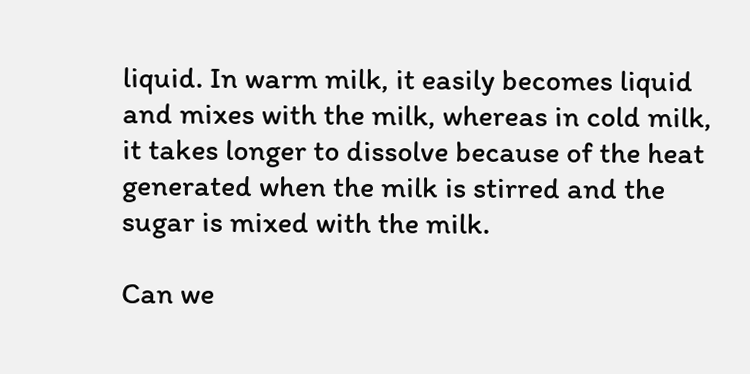liquid. In warm milk, it easily becomes liquid and mixes with the milk, whereas in cold milk, it takes longer to dissolve because of the heat generated when the milk is stirred and the sugar is mixed with the milk.

Can we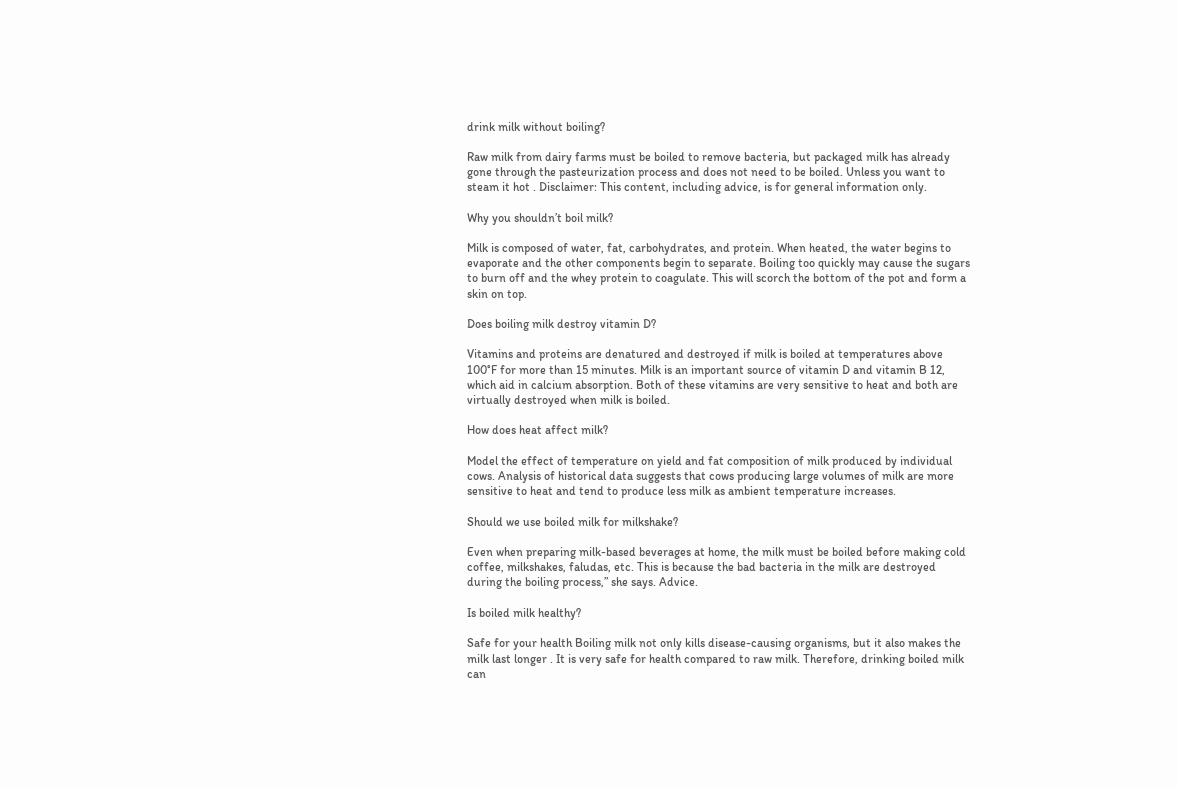drink milk without boiling?

Raw milk from dairy farms must be boiled to remove bacteria, but packaged milk has already gone through the pasteurization process and does not need to be boiled. Unless you want to steam it hot . Disclaimer: This content, including advice, is for general information only.

Why you shouldn’t boil milk?

Milk is composed of water, fat, carbohydrates, and protein. When heated, the water begins to evaporate and the other components begin to separate. Boiling too quickly may cause the sugars to burn off and the whey protein to coagulate. This will scorch the bottom of the pot and form a skin on top.

Does boiling milk destroy vitamin D?

Vitamins and proteins are denatured and destroyed if milk is boiled at temperatures above 100°F for more than 15 minutes. Milk is an important source of vitamin D and vitamin B 12, which aid in calcium absorption. Both of these vitamins are very sensitive to heat and both are virtually destroyed when milk is boiled.

How does heat affect milk?

Model the effect of temperature on yield and fat composition of milk produced by individual cows. Analysis of historical data suggests that cows producing large volumes of milk are more sensitive to heat and tend to produce less milk as ambient temperature increases.

Should we use boiled milk for milkshake?

Even when preparing milk-based beverages at home, the milk must be boiled before making cold coffee, milkshakes, faludas, etc. This is because the bad bacteria in the milk are destroyed during the boiling process,” she says. Advice.

Is boiled milk healthy?

Safe for your health Boiling milk not only kills disease-causing organisms, but it also makes the milk last longer . It is very safe for health compared to raw milk. Therefore, drinking boiled milk can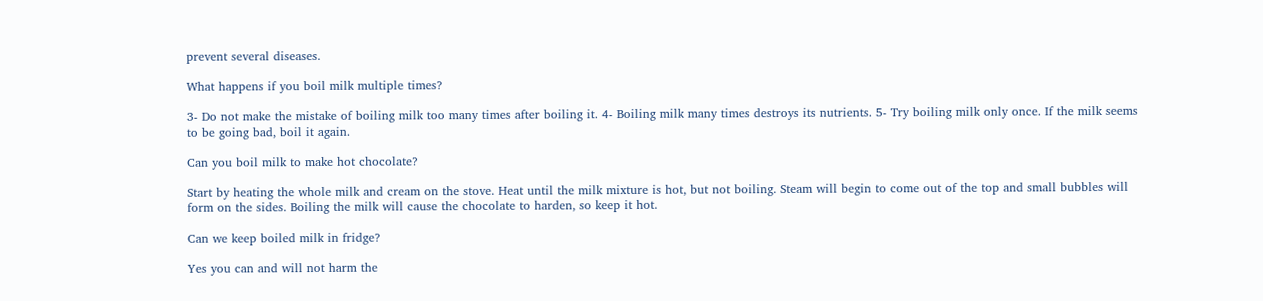prevent several diseases.

What happens if you boil milk multiple times?

3- Do not make the mistake of boiling milk too many times after boiling it. 4- Boiling milk many times destroys its nutrients. 5- Try boiling milk only once. If the milk seems to be going bad, boil it again.

Can you boil milk to make hot chocolate?

Start by heating the whole milk and cream on the stove. Heat until the milk mixture is hot, but not boiling. Steam will begin to come out of the top and small bubbles will form on the sides. Boiling the milk will cause the chocolate to harden, so keep it hot.

Can we keep boiled milk in fridge?

Yes you can and will not harm the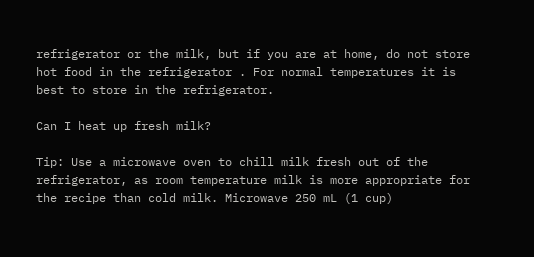refrigerator or the milk, but if you are at home, do not store hot food in the refrigerator . For normal temperatures it is best to store in the refrigerator.

Can I heat up fresh milk?

Tip: Use a microwave oven to chill milk fresh out of the refrigerator, as room temperature milk is more appropriate for the recipe than cold milk. Microwave 250 mL (1 cup)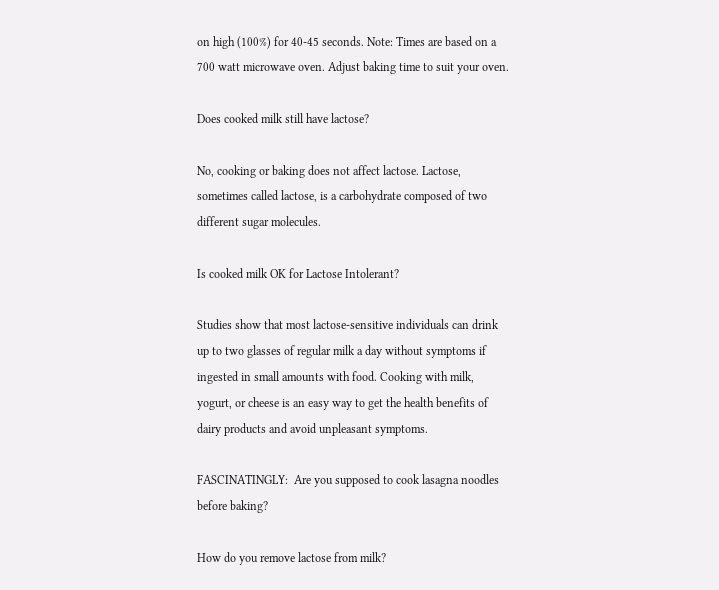on high (100%) for 40-45 seconds. Note: Times are based on a 700 watt microwave oven. Adjust baking time to suit your oven.

Does cooked milk still have lactose?

No, cooking or baking does not affect lactose. Lactose, sometimes called lactose, is a carbohydrate composed of two different sugar molecules.

Is cooked milk OK for Lactose Intolerant?

Studies show that most lactose-sensitive individuals can drink up to two glasses of regular milk a day without symptoms if ingested in small amounts with food. Cooking with milk, yogurt, or cheese is an easy way to get the health benefits of dairy products and avoid unpleasant symptoms.

FASCINATINGLY:  Are you supposed to cook lasagna noodles before baking?

How do you remove lactose from milk?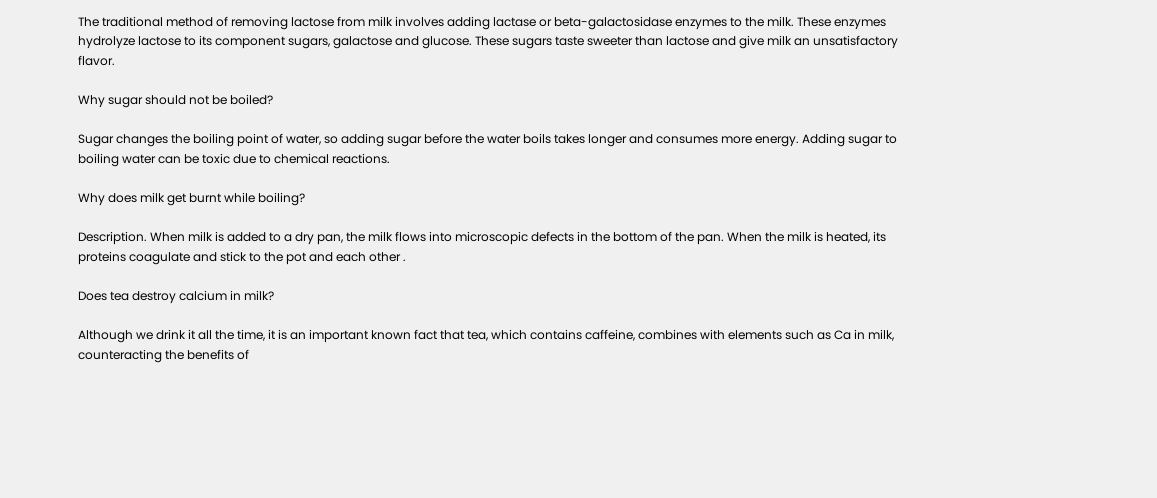The traditional method of removing lactose from milk involves adding lactase or beta-galactosidase enzymes to the milk. These enzymes hydrolyze lactose to its component sugars, galactose and glucose. These sugars taste sweeter than lactose and give milk an unsatisfactory flavor.

Why sugar should not be boiled?

Sugar changes the boiling point of water, so adding sugar before the water boils takes longer and consumes more energy. Adding sugar to boiling water can be toxic due to chemical reactions.

Why does milk get burnt while boiling?

Description. When milk is added to a dry pan, the milk flows into microscopic defects in the bottom of the pan. When the milk is heated, its proteins coagulate and stick to the pot and each other .

Does tea destroy calcium in milk?

Although we drink it all the time, it is an important known fact that tea, which contains caffeine, combines with elements such as Ca in milk, counteracting the benefits of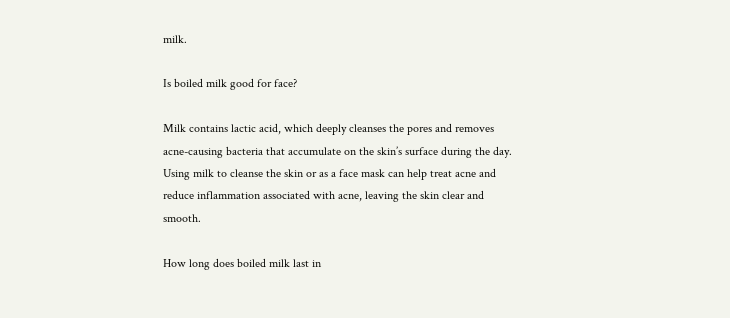milk.

Is boiled milk good for face?

Milk contains lactic acid, which deeply cleanses the pores and removes acne-causing bacteria that accumulate on the skin’s surface during the day. Using milk to cleanse the skin or as a face mask can help treat acne and reduce inflammation associated with acne, leaving the skin clear and smooth.

How long does boiled milk last in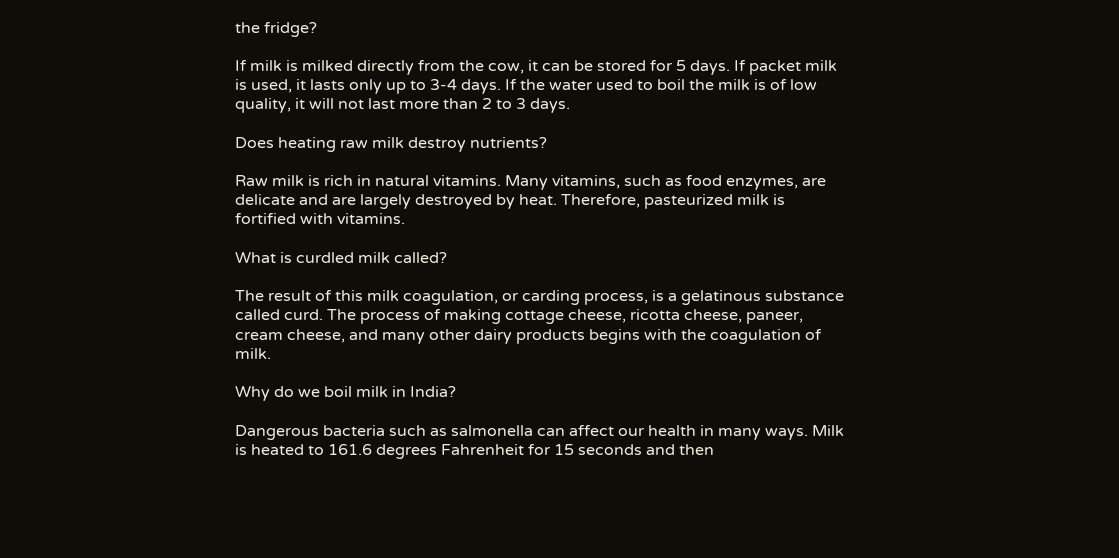the fridge?

If milk is milked directly from the cow, it can be stored for 5 days. If packet milk is used, it lasts only up to 3-4 days. If the water used to boil the milk is of low quality, it will not last more than 2 to 3 days.

Does heating raw milk destroy nutrients?

Raw milk is rich in natural vitamins. Many vitamins, such as food enzymes, are delicate and are largely destroyed by heat. Therefore, pasteurized milk is fortified with vitamins.

What is curdled milk called?

The result of this milk coagulation, or carding process, is a gelatinous substance called curd. The process of making cottage cheese, ricotta cheese, paneer, cream cheese, and many other dairy products begins with the coagulation of milk.

Why do we boil milk in India?

Dangerous bacteria such as salmonella can affect our health in many ways. Milk is heated to 161.6 degrees Fahrenheit for 15 seconds and then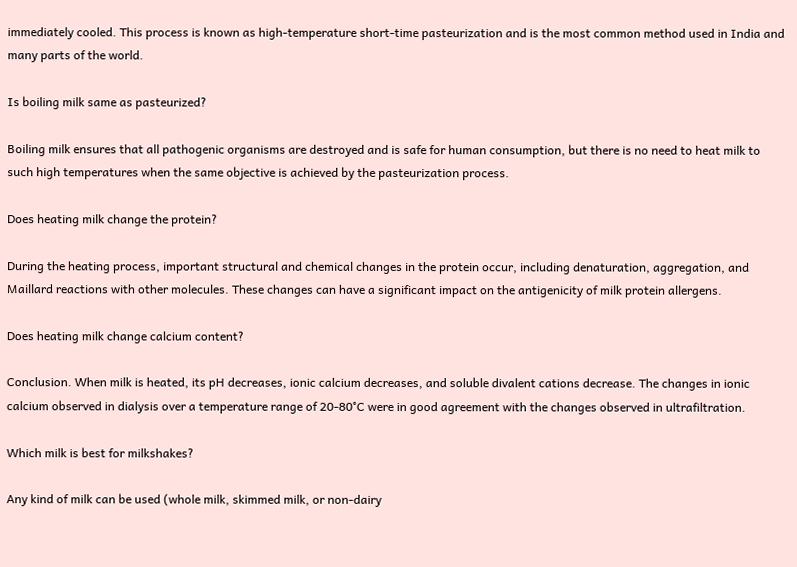immediately cooled. This process is known as high-temperature short-time pasteurization and is the most common method used in India and many parts of the world.

Is boiling milk same as pasteurized?

Boiling milk ensures that all pathogenic organisms are destroyed and is safe for human consumption, but there is no need to heat milk to such high temperatures when the same objective is achieved by the pasteurization process.

Does heating milk change the protein?

During the heating process, important structural and chemical changes in the protein occur, including denaturation, aggregation, and Maillard reactions with other molecules. These changes can have a significant impact on the antigenicity of milk protein allergens.

Does heating milk change calcium content?

Conclusion. When milk is heated, its pH decreases, ionic calcium decreases, and soluble divalent cations decrease. The changes in ionic calcium observed in dialysis over a temperature range of 20-80°C were in good agreement with the changes observed in ultrafiltration.

Which milk is best for milkshakes?

Any kind of milk can be used (whole milk, skimmed milk, or non-dairy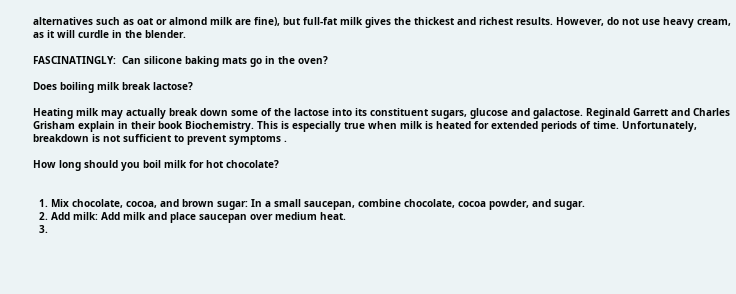alternatives such as oat or almond milk are fine), but full-fat milk gives the thickest and richest results. However, do not use heavy cream, as it will curdle in the blender.

FASCINATINGLY:  Can silicone baking mats go in the oven?

Does boiling milk break lactose?

Heating milk may actually break down some of the lactose into its constituent sugars, glucose and galactose. Reginald Garrett and Charles Grisham explain in their book Biochemistry. This is especially true when milk is heated for extended periods of time. Unfortunately, breakdown is not sufficient to prevent symptoms .

How long should you boil milk for hot chocolate?


  1. Mix chocolate, cocoa, and brown sugar: In a small saucepan, combine chocolate, cocoa powder, and sugar.
  2. Add milk: Add milk and place saucepan over medium heat.
  3.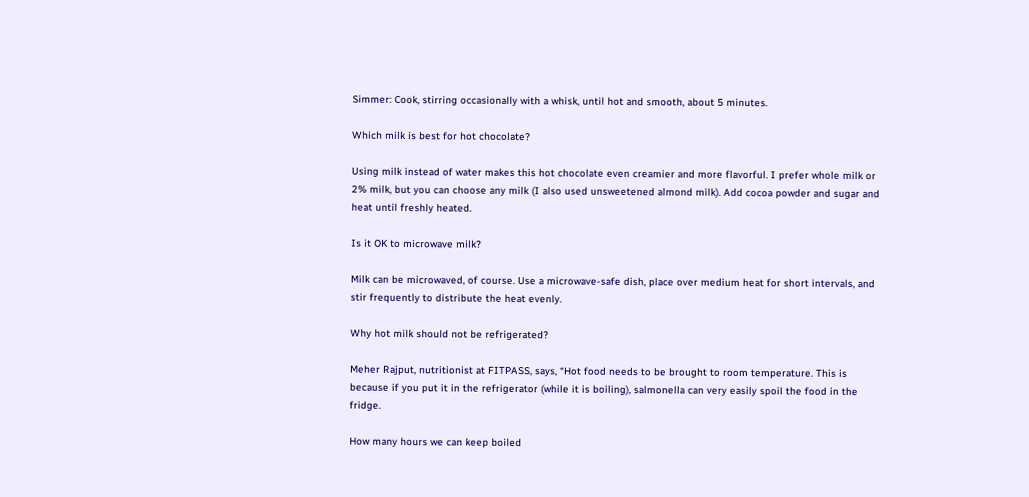Simmer: Cook, stirring occasionally with a whisk, until hot and smooth, about 5 minutes.

Which milk is best for hot chocolate?

Using milk instead of water makes this hot chocolate even creamier and more flavorful. I prefer whole milk or 2% milk, but you can choose any milk (I also used unsweetened almond milk). Add cocoa powder and sugar and heat until freshly heated.

Is it OK to microwave milk?

Milk can be microwaved, of course. Use a microwave-safe dish, place over medium heat for short intervals, and stir frequently to distribute the heat evenly.

Why hot milk should not be refrigerated?

Meher Rajput, nutritionist at FITPASS, says, “Hot food needs to be brought to room temperature. This is because if you put it in the refrigerator (while it is boiling), salmonella can very easily spoil the food in the fridge.

How many hours we can keep boiled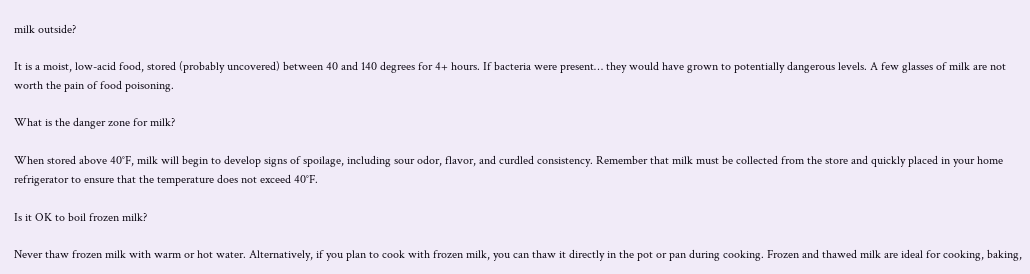milk outside?

It is a moist, low-acid food, stored (probably uncovered) between 40 and 140 degrees for 4+ hours. If bacteria were present… they would have grown to potentially dangerous levels. A few glasses of milk are not worth the pain of food poisoning.

What is the danger zone for milk?

When stored above 40°F, milk will begin to develop signs of spoilage, including sour odor, flavor, and curdled consistency. Remember that milk must be collected from the store and quickly placed in your home refrigerator to ensure that the temperature does not exceed 40°F.

Is it OK to boil frozen milk?

Never thaw frozen milk with warm or hot water. Alternatively, if you plan to cook with frozen milk, you can thaw it directly in the pot or pan during cooking. Frozen and thawed milk are ideal for cooking, baking,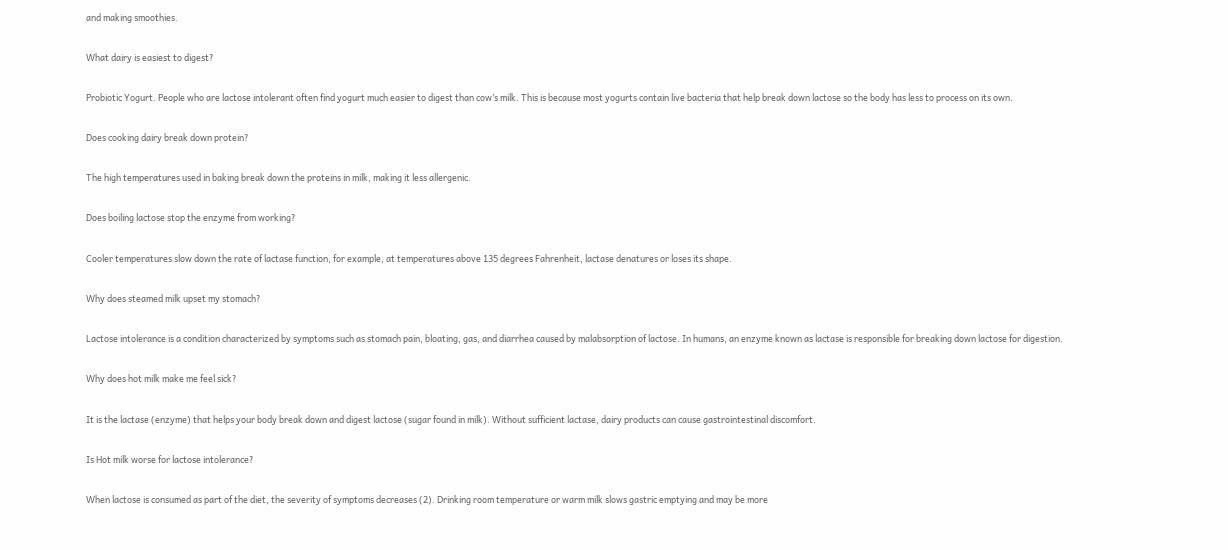and making smoothies.

What dairy is easiest to digest?

Probiotic Yogurt. People who are lactose intolerant often find yogurt much easier to digest than cow’s milk. This is because most yogurts contain live bacteria that help break down lactose so the body has less to process on its own.

Does cooking dairy break down protein?

The high temperatures used in baking break down the proteins in milk, making it less allergenic.

Does boiling lactose stop the enzyme from working?

Cooler temperatures slow down the rate of lactase function, for example, at temperatures above 135 degrees Fahrenheit, lactase denatures or loses its shape.

Why does steamed milk upset my stomach?

Lactose intolerance is a condition characterized by symptoms such as stomach pain, bloating, gas, and diarrhea caused by malabsorption of lactose. In humans, an enzyme known as lactase is responsible for breaking down lactose for digestion.

Why does hot milk make me feel sick?

It is the lactase (enzyme) that helps your body break down and digest lactose (sugar found in milk). Without sufficient lactase, dairy products can cause gastrointestinal discomfort.

Is Hot milk worse for lactose intolerance?

When lactose is consumed as part of the diet, the severity of symptoms decreases (2). Drinking room temperature or warm milk slows gastric emptying and may be more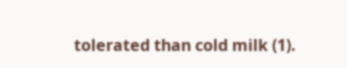tolerated than cold milk (1).